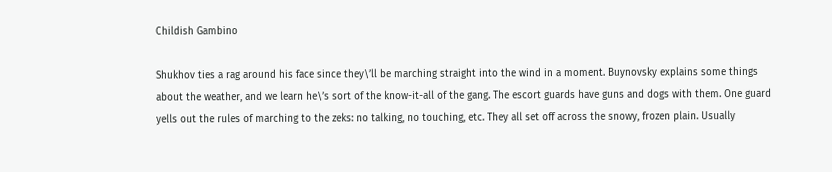Childish Gambino

Shukhov ties a rag around his face since they\’ll be marching straight into the wind in a moment. Buynovsky explains some things about the weather, and we learn he\’s sort of the know-it-all of the gang. The escort guards have guns and dogs with them. One guard yells out the rules of marching to the zeks: no talking, no touching, etc. They all set off across the snowy, frozen plain. Usually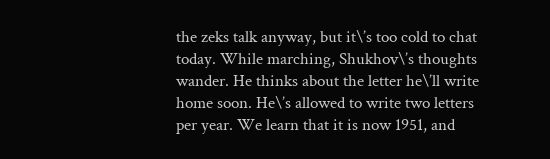the zeks talk anyway, but it\’s too cold to chat today. While marching, Shukhov\’s thoughts wander. He thinks about the letter he\’ll write home soon. He\’s allowed to write two letters per year. We learn that it is now 1951, and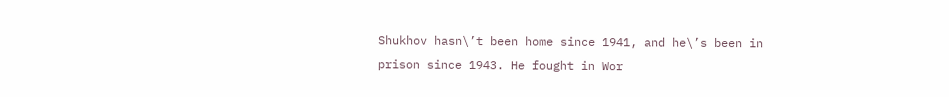Shukhov hasn\’t been home since 1941, and he\’s been in prison since 1943. He fought in Wor